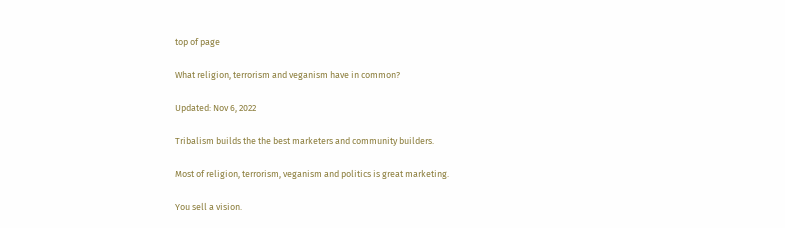top of page

What religion, terrorism and veganism have in common?

Updated: Nov 6, 2022

Tribalism builds the the best marketers and community builders.

Most of religion, terrorism, veganism and politics is great marketing.

You sell a vision.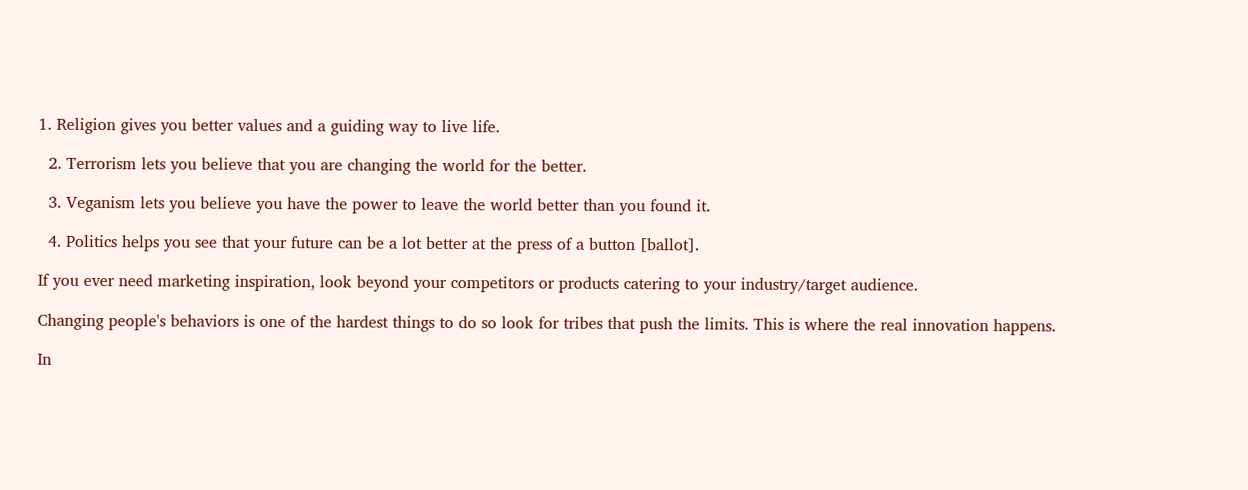1. Religion gives you better values and a guiding way to live life.

  2. Terrorism lets you believe that you are changing the world for the better.

  3. Veganism lets you believe you have the power to leave the world better than you found it.

  4. Politics helps you see that your future can be a lot better at the press of a button [ballot].

If you ever need marketing inspiration, look beyond your competitors or products catering to your industry/target audience.

Changing people's behaviors is one of the hardest things to do so look for tribes that push the limits. This is where the real innovation happens.

In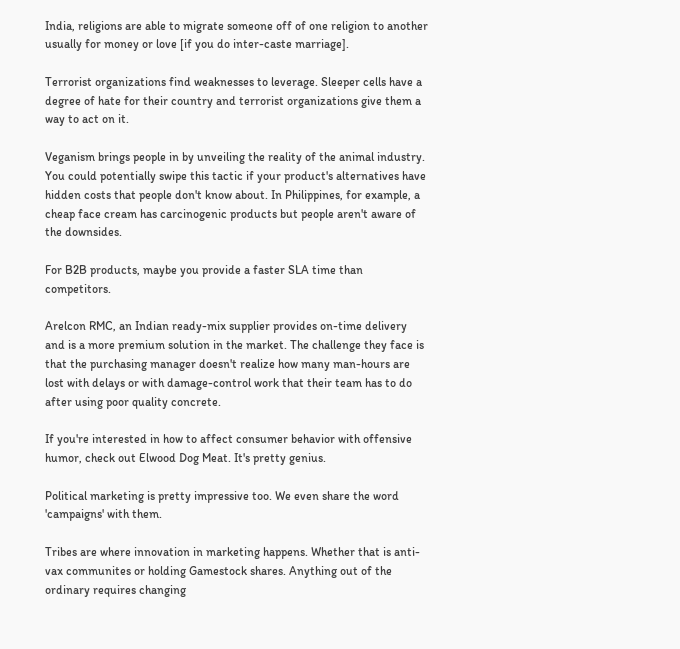India, religions are able to migrate someone off of one religion to another usually for money or love [if you do inter-caste marriage].

Terrorist organizations find weaknesses to leverage. Sleeper cells have a degree of hate for their country and terrorist organizations give them a way to act on it.

Veganism brings people in by unveiling the reality of the animal industry. You could potentially swipe this tactic if your product's alternatives have hidden costs that people don't know about. In Philippines, for example, a cheap face cream has carcinogenic products but people aren't aware of the downsides.

For B2B products, maybe you provide a faster SLA time than competitors.

Arelcon RMC, an Indian ready-mix supplier provides on-time delivery and is a more premium solution in the market. The challenge they face is that the purchasing manager doesn't realize how many man-hours are lost with delays or with damage-control work that their team has to do after using poor quality concrete.

If you're interested in how to affect consumer behavior with offensive humor, check out Elwood Dog Meat. It's pretty genius.

Political marketing is pretty impressive too. We even share the word 'campaigns' with them.

Tribes are where innovation in marketing happens. Whether that is anti-vax communites or holding Gamestock shares. Anything out of the ordinary requires changing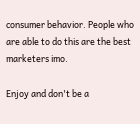consumer behavior. People who are able to do this are the best marketers imo.

Enjoy and don't be a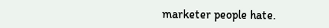marketer people hate.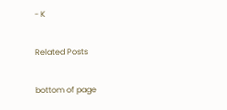- K


Related Posts


bottom of page